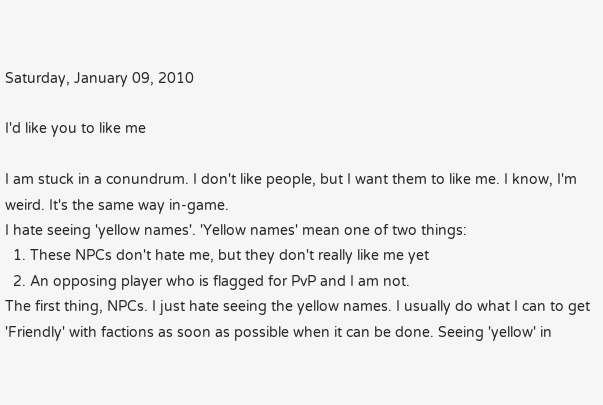Saturday, January 09, 2010

I'd like you to like me

I am stuck in a conundrum. I don't like people, but I want them to like me. I know, I'm weird. It's the same way in-game.
I hate seeing 'yellow names'. 'Yellow names' mean one of two things:
  1. These NPCs don't hate me, but they don't really like me yet
  2. An opposing player who is flagged for PvP and I am not.
The first thing, NPCs. I just hate seeing the yellow names. I usually do what I can to get 'Friendly' with factions as soon as possible when it can be done. Seeing 'yellow' in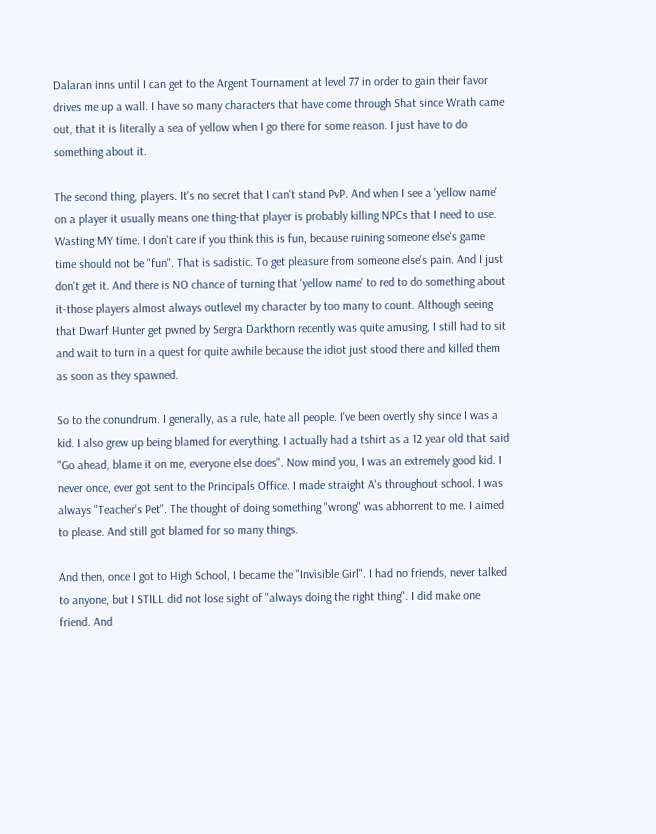Dalaran inns until I can get to the Argent Tournament at level 77 in order to gain their favor drives me up a wall. I have so many characters that have come through Shat since Wrath came out, that it is literally a sea of yellow when I go there for some reason. I just have to do something about it.

The second thing, players. It's no secret that I can't stand PvP. And when I see a 'yellow name' on a player it usually means one thing-that player is probably killing NPCs that I need to use. Wasting MY time. I don't care if you think this is fun, because ruining someone else's game time should not be "fun". That is sadistic. To get pleasure from someone else's pain. And I just don't get it. And there is NO chance of turning that 'yellow name' to red to do something about it-those players almost always outlevel my character by too many to count. Although seeing that Dwarf Hunter get pwned by Sergra Darkthorn recently was quite amusing, I still had to sit and wait to turn in a quest for quite awhile because the idiot just stood there and killed them as soon as they spawned.

So to the conundrum. I generally, as a rule, hate all people. I've been overtly shy since I was a kid. I also grew up being blamed for everything. I actually had a tshirt as a 12 year old that said "Go ahead, blame it on me, everyone else does". Now mind you, I was an extremely good kid. I never once, ever got sent to the Principals Office. I made straight A's throughout school. I was always "Teacher's Pet". The thought of doing something "wrong" was abhorrent to me. I aimed to please. And still got blamed for so many things.

And then, once I got to High School, I became the "Invisible Girl". I had no friends, never talked to anyone, but I STILL did not lose sight of "always doing the right thing". I did make one friend. And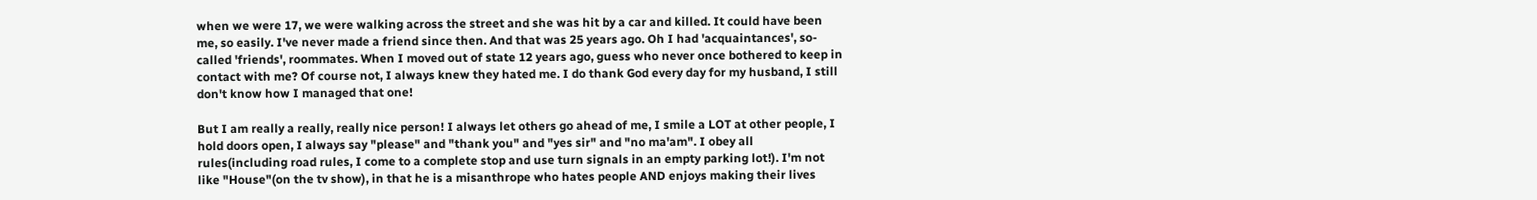when we were 17, we were walking across the street and she was hit by a car and killed. It could have been me, so easily. I've never made a friend since then. And that was 25 years ago. Oh I had 'acquaintances', so-called 'friends', roommates. When I moved out of state 12 years ago, guess who never once bothered to keep in contact with me? Of course not, I always knew they hated me. I do thank God every day for my husband, I still don't know how I managed that one!

But I am really a really, really nice person! I always let others go ahead of me, I smile a LOT at other people, I hold doors open, I always say "please" and "thank you" and "yes sir" and "no ma'am". I obey all rules(including road rules, I come to a complete stop and use turn signals in an empty parking lot!). I'm not like "House"(on the tv show), in that he is a misanthrope who hates people AND enjoys making their lives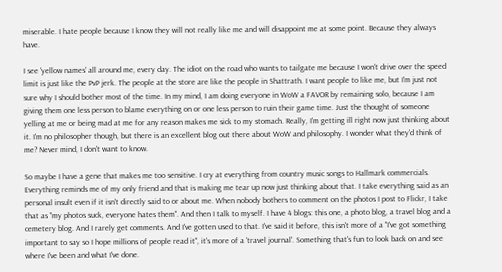miserable. I hate people because I know they will not really like me and will disappoint me at some point. Because they always have.

I see 'yellow names' all around me, every day. The idiot on the road who wants to tailgate me because I won't drive over the speed limit is just like the PvP jerk. The people at the store are like the people in Shattrath. I want people to like me, but I'm just not sure why I should bother most of the time. In my mind, I am doing everyone in WoW a FAVOR by remaining solo, because I am giving them one less person to blame everything on or one less person to ruin their game time. Just the thought of someone yelling at me or being mad at me for any reason makes me sick to my stomach. Really, I'm getting ill right now just thinking about it. I'm no philosopher though, but there is an excellent blog out there about WoW and philosophy. I wonder what they'd think of me? Never mind, I don't want to know.

So maybe I have a gene that makes me too sensitive. I cry at everything from country music songs to Hallmark commercials. Everything reminds me of my only friend and that is making me tear up now just thinking about that. I take everything said as an personal insult even if it isn't directly said to or about me. When nobody bothers to comment on the photos I post to Flickr, I take that as "my photos suck, everyone hates them". And then I talk to myself. I have 4 blogs: this one, a photo blog, a travel blog and a cemetery blog. And I rarely get comments. And I've gotten used to that. I've said it before, this isn't more of a "I've got something important to say so I hope millions of people read it", it's more of a 'travel journal'. Something that's fun to look back on and see where I've been and what I've done.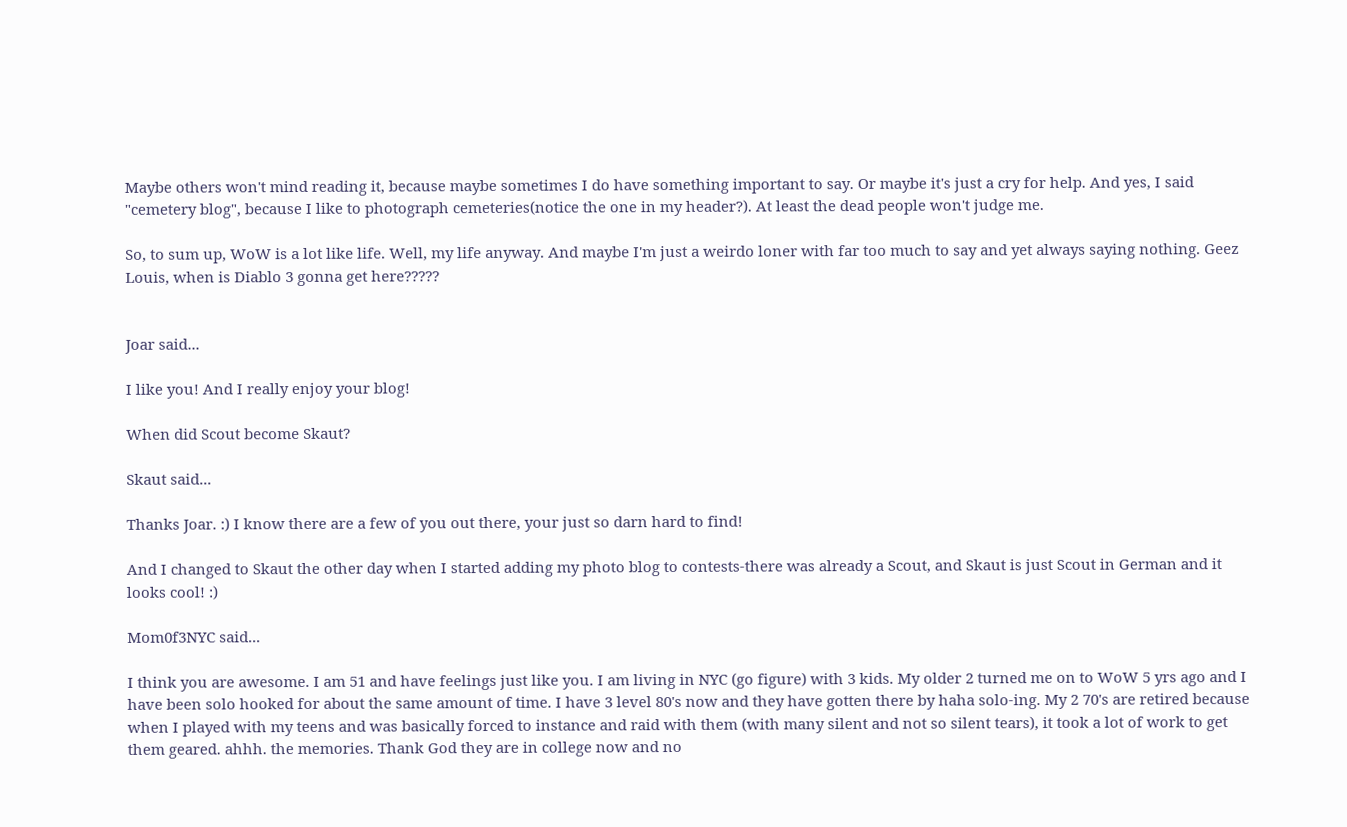Maybe others won't mind reading it, because maybe sometimes I do have something important to say. Or maybe it's just a cry for help. And yes, I said "cemetery blog", because I like to photograph cemeteries(notice the one in my header?). At least the dead people won't judge me.

So, to sum up, WoW is a lot like life. Well, my life anyway. And maybe I'm just a weirdo loner with far too much to say and yet always saying nothing. Geez Louis, when is Diablo 3 gonna get here?????


Joar said...

I like you! And I really enjoy your blog!

When did Scout become Skaut?

Skaut said...

Thanks Joar. :) I know there are a few of you out there, your just so darn hard to find!

And I changed to Skaut the other day when I started adding my photo blog to contests-there was already a Scout, and Skaut is just Scout in German and it looks cool! :)

Mom0f3NYC said...

I think you are awesome. I am 51 and have feelings just like you. I am living in NYC (go figure) with 3 kids. My older 2 turned me on to WoW 5 yrs ago and I have been solo hooked for about the same amount of time. I have 3 level 80's now and they have gotten there by haha solo-ing. My 2 70's are retired because when I played with my teens and was basically forced to instance and raid with them (with many silent and not so silent tears), it took a lot of work to get them geared. ahhh. the memories. Thank God they are in college now and no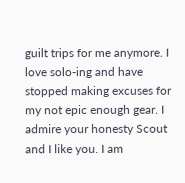guilt trips for me anymore. I love solo-ing and have stopped making excuses for my not epic enough gear. I admire your honesty Scout and I like you. I am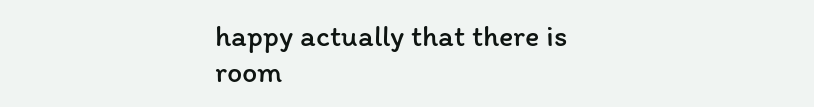happy actually that there is room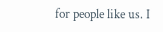for people like us. I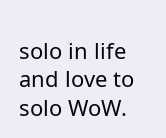solo in life and love to solo WoW.